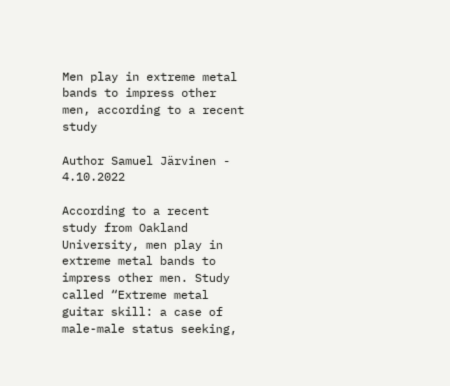Men play in extreme metal bands to impress other men, according to a recent study

Author Samuel Järvinen - 4.10.2022

According to a recent study from Oakland University, men play in extreme metal bands to impress other men. Study called “Extreme metal guitar skill: a case of male-male status seeking,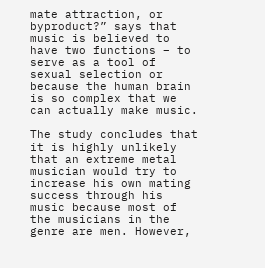mate attraction, or byproduct?” says that music is believed to have two functions – to serve as a tool of sexual selection or because the human brain is so complex that we can actually make music.

The study concludes that it is highly unlikely that an extreme metal musician would try to increase his own mating success through his music because most of the musicians in the genre are men. However,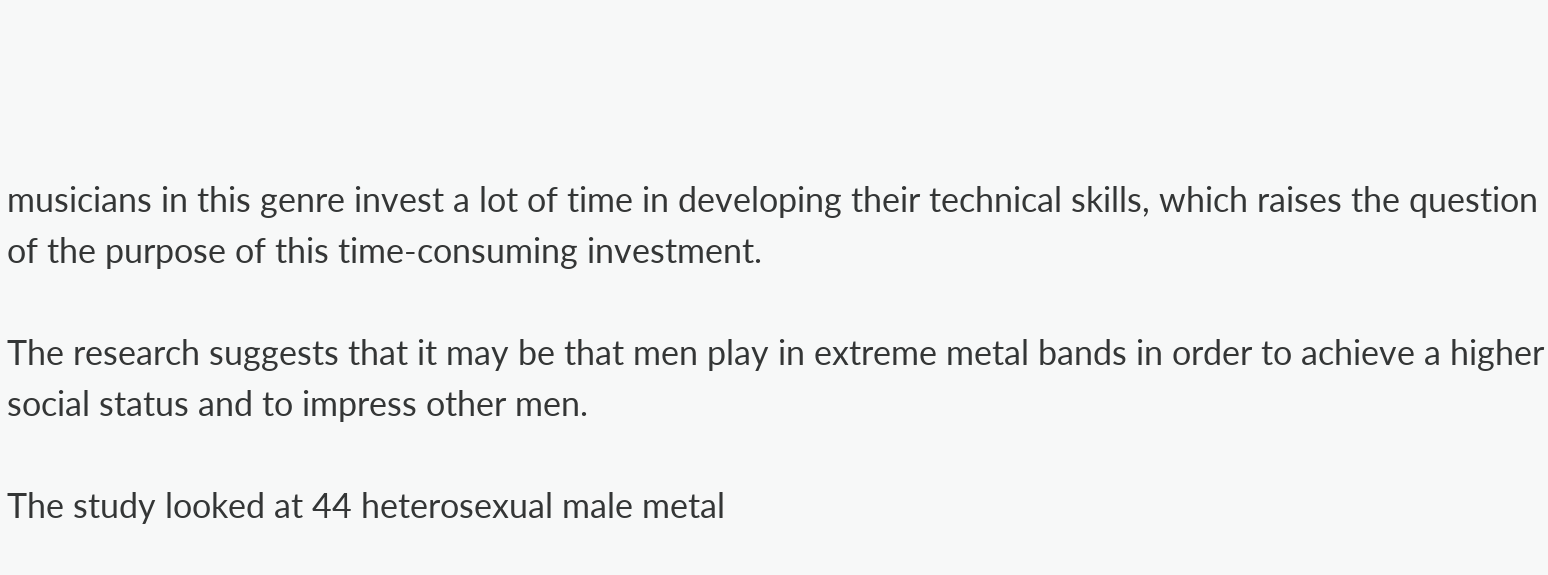musicians in this genre invest a lot of time in developing their technical skills, which raises the question of the purpose of this time-consuming investment.

The research suggests that it may be that men play in extreme metal bands in order to achieve a higher social status and to impress other men.

The study looked at 44 heterosexual male metal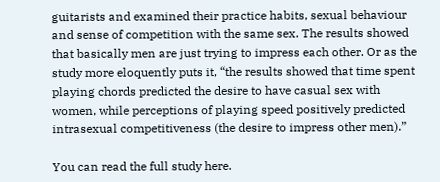guitarists and examined their practice habits, sexual behaviour and sense of competition with the same sex. The results showed that basically men are just trying to impress each other. Or as the study more eloquently puts it, “the results showed that time spent playing chords predicted the desire to have casual sex with women, while perceptions of playing speed positively predicted intrasexual competitiveness (the desire to impress other men).”

You can read the full study here.